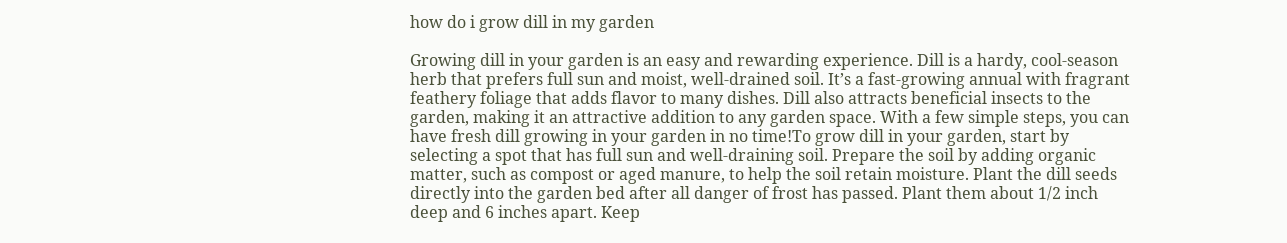how do i grow dill in my garden

Growing dill in your garden is an easy and rewarding experience. Dill is a hardy, cool-season herb that prefers full sun and moist, well-drained soil. It’s a fast-growing annual with fragrant feathery foliage that adds flavor to many dishes. Dill also attracts beneficial insects to the garden, making it an attractive addition to any garden space. With a few simple steps, you can have fresh dill growing in your garden in no time!To grow dill in your garden, start by selecting a spot that has full sun and well-draining soil. Prepare the soil by adding organic matter, such as compost or aged manure, to help the soil retain moisture. Plant the dill seeds directly into the garden bed after all danger of frost has passed. Plant them about 1/2 inch deep and 6 inches apart. Keep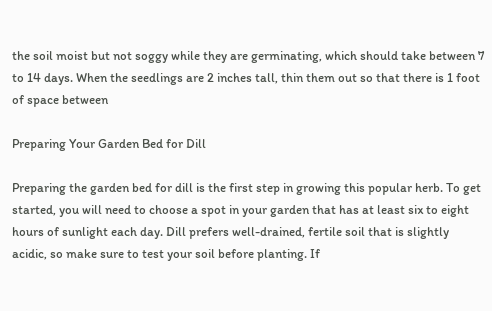the soil moist but not soggy while they are germinating, which should take between 7 to 14 days. When the seedlings are 2 inches tall, thin them out so that there is 1 foot of space between

Preparing Your Garden Bed for Dill

Preparing the garden bed for dill is the first step in growing this popular herb. To get started, you will need to choose a spot in your garden that has at least six to eight hours of sunlight each day. Dill prefers well-drained, fertile soil that is slightly acidic, so make sure to test your soil before planting. If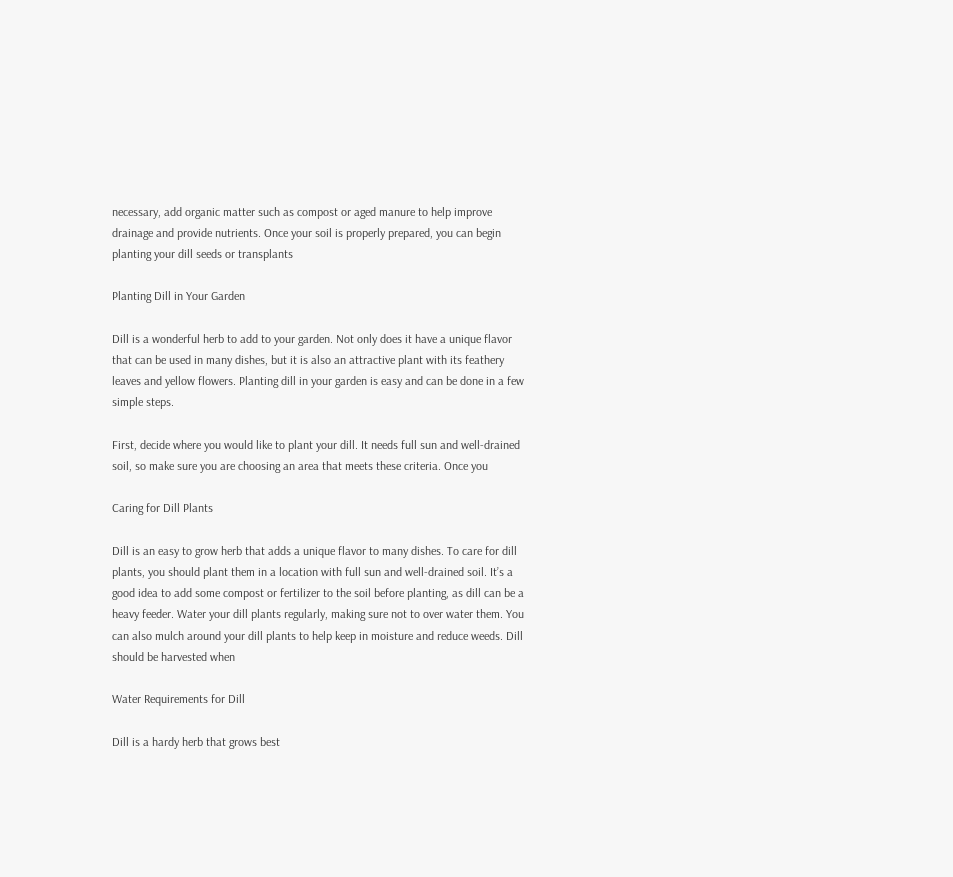necessary, add organic matter such as compost or aged manure to help improve drainage and provide nutrients. Once your soil is properly prepared, you can begin planting your dill seeds or transplants

Planting Dill in Your Garden

Dill is a wonderful herb to add to your garden. Not only does it have a unique flavor that can be used in many dishes, but it is also an attractive plant with its feathery leaves and yellow flowers. Planting dill in your garden is easy and can be done in a few simple steps.

First, decide where you would like to plant your dill. It needs full sun and well-drained soil, so make sure you are choosing an area that meets these criteria. Once you

Caring for Dill Plants

Dill is an easy to grow herb that adds a unique flavor to many dishes. To care for dill plants, you should plant them in a location with full sun and well-drained soil. It’s a good idea to add some compost or fertilizer to the soil before planting, as dill can be a heavy feeder. Water your dill plants regularly, making sure not to over water them. You can also mulch around your dill plants to help keep in moisture and reduce weeds. Dill should be harvested when

Water Requirements for Dill

Dill is a hardy herb that grows best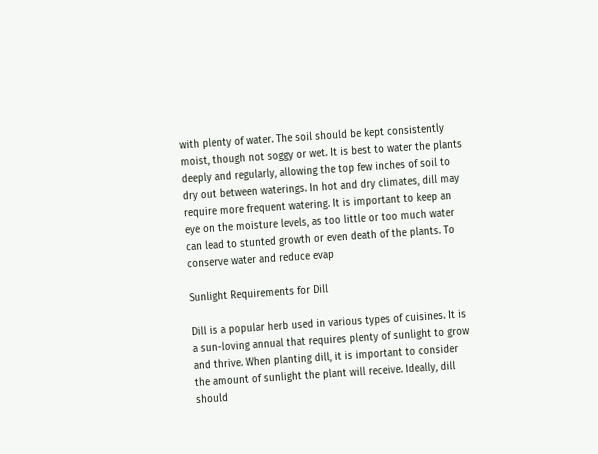with plenty of water. The soil should be kept consistently moist, though not soggy or wet. It is best to water the plants deeply and regularly, allowing the top few inches of soil to dry out between waterings. In hot and dry climates, dill may require more frequent watering. It is important to keep an eye on the moisture levels, as too little or too much water can lead to stunted growth or even death of the plants. To conserve water and reduce evap

Sunlight Requirements for Dill

Dill is a popular herb used in various types of cuisines. It is a sun-loving annual that requires plenty of sunlight to grow and thrive. When planting dill, it is important to consider the amount of sunlight the plant will receive. Ideally, dill should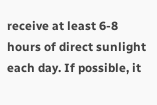receive at least 6-8 hours of direct sunlight each day. If possible, it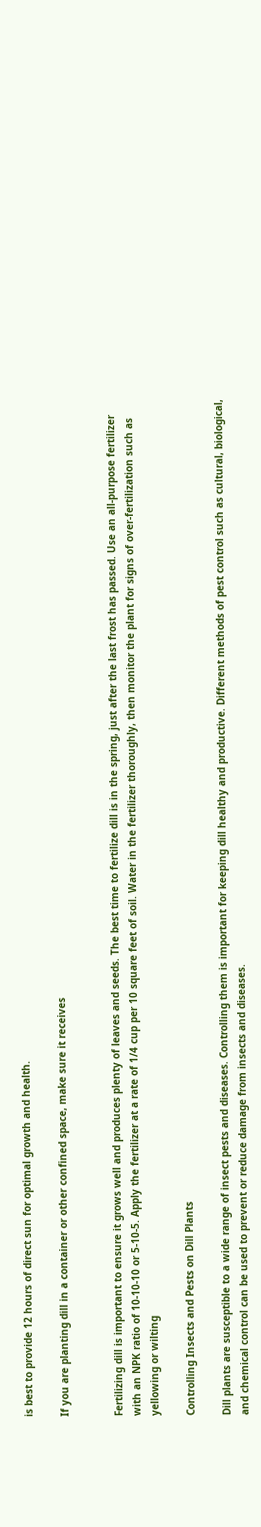is best to provide 12 hours of direct sun for optimal growth and health.

If you are planting dill in a container or other confined space, make sure it receives


Fertilizing dill is important to ensure it grows well and produces plenty of leaves and seeds. The best time to fertilize dill is in the spring, just after the last frost has passed. Use an all-purpose fertilizer with an NPK ratio of 10-10-10 or 5-10-5. Apply the fertilizer at a rate of 1/4 cup per 10 square feet of soil. Water in the fertilizer thoroughly, then monitor the plant for signs of over-fertilization such as yellowing or wilting

Controlling Insects and Pests on Dill Plants

Dill plants are susceptible to a wide range of insect pests and diseases. Controlling them is important for keeping dill healthy and productive. Different methods of pest control such as cultural, biological, and chemical control can be used to prevent or reduce damage from insects and diseases.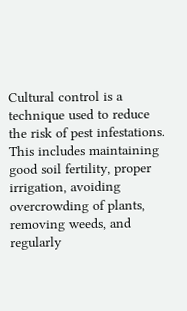Cultural control is a technique used to reduce the risk of pest infestations. This includes maintaining good soil fertility, proper irrigation, avoiding overcrowding of plants, removing weeds, and regularly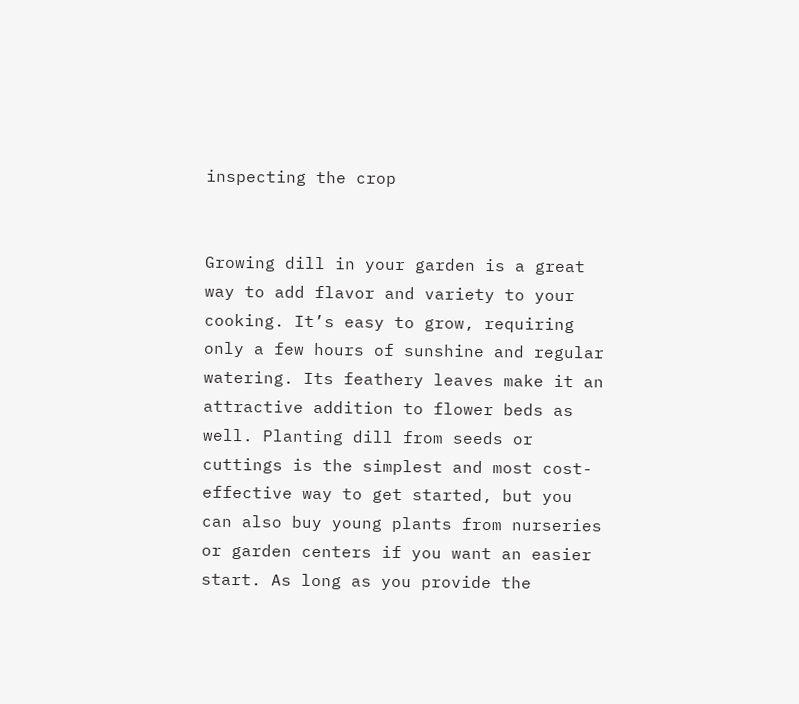inspecting the crop


Growing dill in your garden is a great way to add flavor and variety to your cooking. It’s easy to grow, requiring only a few hours of sunshine and regular watering. Its feathery leaves make it an attractive addition to flower beds as well. Planting dill from seeds or cuttings is the simplest and most cost-effective way to get started, but you can also buy young plants from nurseries or garden centers if you want an easier start. As long as you provide the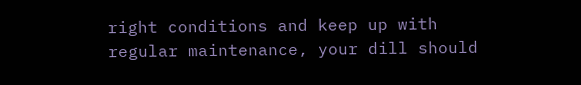right conditions and keep up with regular maintenance, your dill should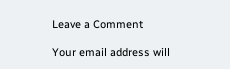Leave a Comment

Your email address will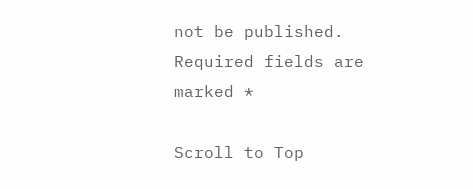not be published. Required fields are marked *

Scroll to Top